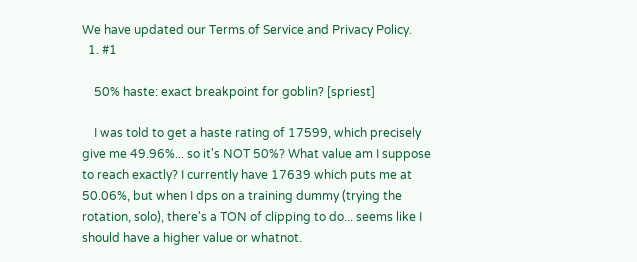We have updated our Terms of Service and Privacy Policy.
  1. #1

    50% haste: exact breakpoint for goblin? [spriest]

    I was told to get a haste rating of 17599, which precisely give me 49.96%... so it's NOT 50%? What value am I suppose to reach exactly? I currently have 17639 which puts me at 50.06%, but when I dps on a training dummy (trying the rotation, solo), there's a TON of clipping to do... seems like I should have a higher value or whatnot.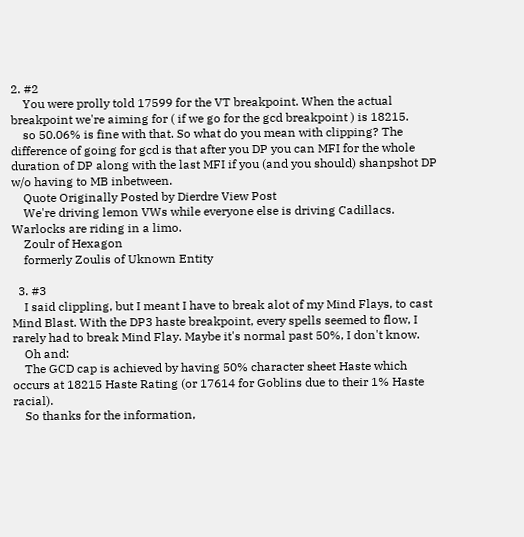2. #2
    You were prolly told 17599 for the VT breakpoint. When the actual breakpoint we're aiming for ( if we go for the gcd breakpoint ) is 18215.
    so 50.06% is fine with that. So what do you mean with clipping? The difference of going for gcd is that after you DP you can MFI for the whole duration of DP along with the last MFI if you (and you should) shanpshot DP w/o having to MB inbetween.
    Quote Originally Posted by Dierdre View Post
    We're driving lemon VWs while everyone else is driving Cadillacs. Warlocks are riding in a limo.
    Zoulr of Hexagon
    formerly Zoulis of Uknown Entity

  3. #3
    I said clippling, but I meant I have to break alot of my Mind Flays, to cast Mind Blast. With the DP3 haste breakpoint, every spells seemed to flow, I rarely had to break Mind Flay. Maybe it's normal past 50%, I don't know.
    Oh and:
    The GCD cap is achieved by having 50% character sheet Haste which occurs at 18215 Haste Rating (or 17614 for Goblins due to their 1% Haste racial).
    So thanks for the information,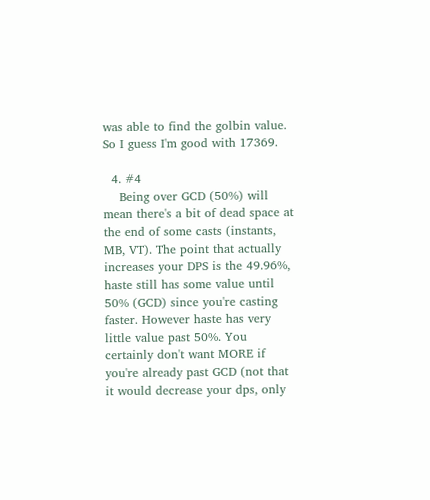was able to find the golbin value. So I guess I'm good with 17369.

  4. #4
    Being over GCD (50%) will mean there's a bit of dead space at the end of some casts (instants, MB, VT). The point that actually increases your DPS is the 49.96%, haste still has some value until 50% (GCD) since you're casting faster. However haste has very little value past 50%. You certainly don't want MORE if you're already past GCD (not that it would decrease your dps, only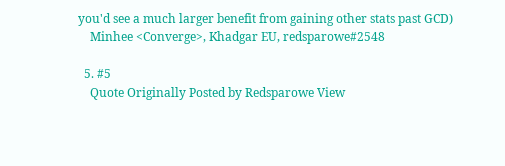you'd see a much larger benefit from gaining other stats past GCD)
    Minhee <Converge>, Khadgar EU, redsparowe#2548

  5. #5
    Quote Originally Posted by Redsparowe View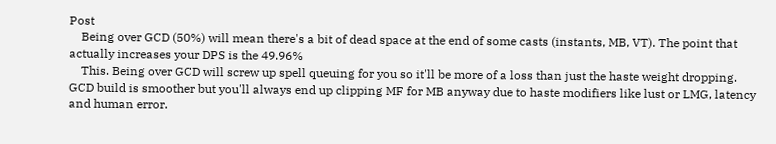Post
    Being over GCD (50%) will mean there's a bit of dead space at the end of some casts (instants, MB, VT). The point that actually increases your DPS is the 49.96%
    This. Being over GCD will screw up spell queuing for you so it'll be more of a loss than just the haste weight dropping. GCD build is smoother but you'll always end up clipping MF for MB anyway due to haste modifiers like lust or LMG, latency and human error.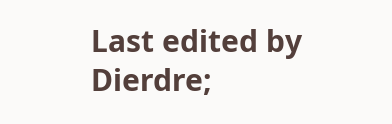Last edited by Dierdre;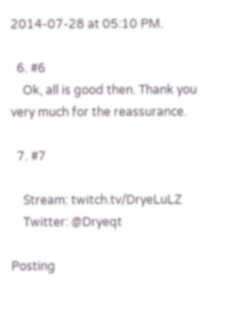2014-07-28 at 05:10 PM.

  6. #6
    Ok, all is good then. Thank you very much for the reassurance.

  7. #7

    Stream: twitch.tv/DryeLuLZ
    Twitter: @Dryeqt

Posting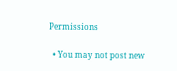Permissions

  • You may not post new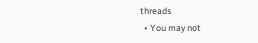threads
  • You may not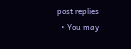post replies
  • You may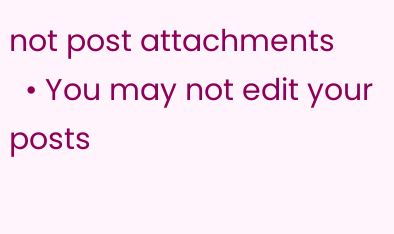not post attachments
  • You may not edit your posts